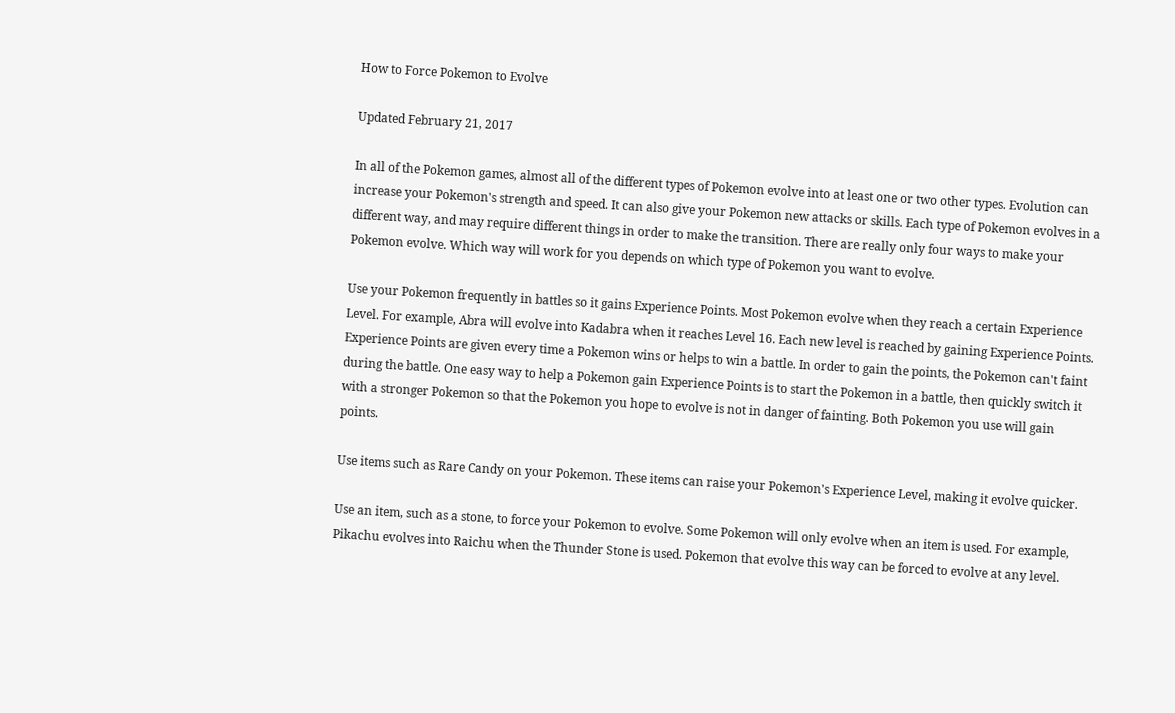How to Force Pokemon to Evolve

Updated February 21, 2017

In all of the Pokemon games, almost all of the different types of Pokemon evolve into at least one or two other types. Evolution can increase your Pokemon's strength and speed. It can also give your Pokemon new attacks or skills. Each type of Pokemon evolves in a different way, and may require different things in order to make the transition. There are really only four ways to make your Pokemon evolve. Which way will work for you depends on which type of Pokemon you want to evolve.

Use your Pokemon frequently in battles so it gains Experience Points. Most Pokemon evolve when they reach a certain Experience Level. For example, Abra will evolve into Kadabra when it reaches Level 16. Each new level is reached by gaining Experience Points. Experience Points are given every time a Pokemon wins or helps to win a battle. In order to gain the points, the Pokemon can't faint during the battle. One easy way to help a Pokemon gain Experience Points is to start the Pokemon in a battle, then quickly switch it with a stronger Pokemon so that the Pokemon you hope to evolve is not in danger of fainting. Both Pokemon you use will gain points.

Use items such as Rare Candy on your Pokemon. These items can raise your Pokemon's Experience Level, making it evolve quicker.

Use an item, such as a stone, to force your Pokemon to evolve. Some Pokemon will only evolve when an item is used. For example, Pikachu evolves into Raichu when the Thunder Stone is used. Pokemon that evolve this way can be forced to evolve at any level.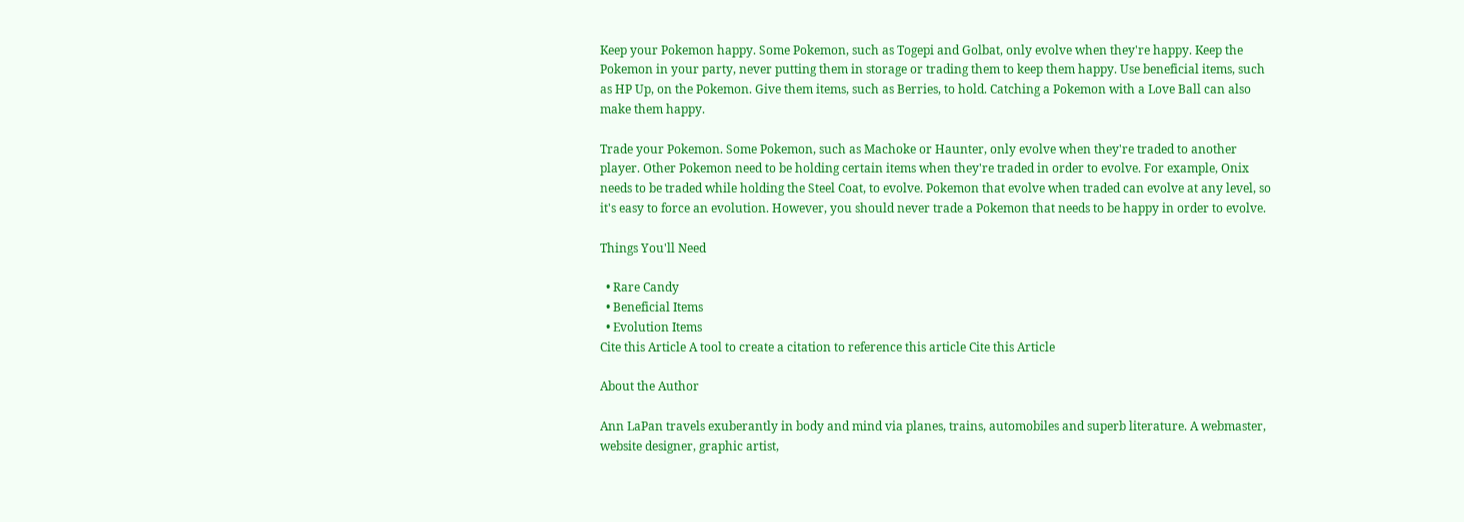Keep your Pokemon happy. Some Pokemon, such as Togepi and Golbat, only evolve when they're happy. Keep the Pokemon in your party, never putting them in storage or trading them to keep them happy. Use beneficial items, such as HP Up, on the Pokemon. Give them items, such as Berries, to hold. Catching a Pokemon with a Love Ball can also make them happy.

Trade your Pokemon. Some Pokemon, such as Machoke or Haunter, only evolve when they're traded to another player. Other Pokemon need to be holding certain items when they're traded in order to evolve. For example, Onix needs to be traded while holding the Steel Coat, to evolve. Pokemon that evolve when traded can evolve at any level, so it's easy to force an evolution. However, you should never trade a Pokemon that needs to be happy in order to evolve.

Things You'll Need

  • Rare Candy
  • Beneficial Items
  • Evolution Items
Cite this Article A tool to create a citation to reference this article Cite this Article

About the Author

Ann LaPan travels exuberantly in body and mind via planes, trains, automobiles and superb literature. A webmaster, website designer, graphic artist,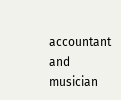accountant and musician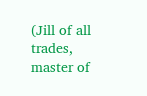(Jill of all trades, master of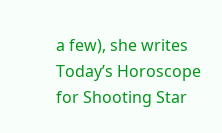a few), she writes Today’s Horoscope for Shooting Star